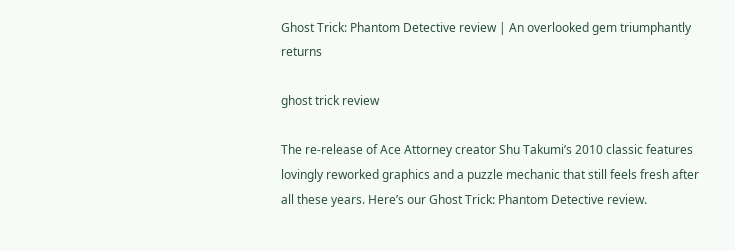Ghost Trick: Phantom Detective review | An overlooked gem triumphantly returns

ghost trick review

The re-release of Ace Attorney creator Shu Takumi’s 2010 classic features lovingly reworked graphics and a puzzle mechanic that still feels fresh after all these years. Here’s our Ghost Trick: Phantom Detective review.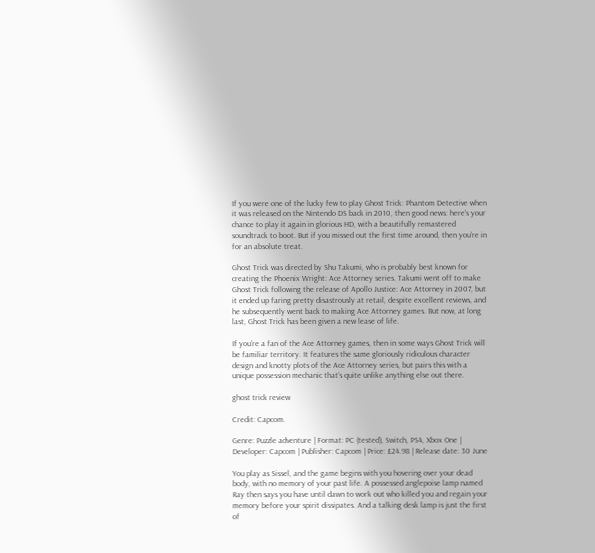If you were one of the lucky few to play Ghost Trick: Phantom Detective when it was released on the Nintendo DS back in 2010, then good news: here’s your chance to play it again in glorious HD, with a beautifully remastered soundtrack to boot. But if you missed out the first time around, then you’re in for an absolute treat.

Ghost Trick was directed by Shu Takumi, who is probably best known for creating the Phoenix Wright: Ace Attorney series. Takumi went off to make Ghost Trick following the release of Apollo Justice: Ace Attorney in 2007, but it ended up faring pretty disastrously at retail, despite excellent reviews, and he subsequently went back to making Ace Attorney games. But now, at long last, Ghost Trick has been given a new lease of life.

If you’re a fan of the Ace Attorney games, then in some ways Ghost Trick will be familiar territory. It features the same gloriously ridiculous character design and knotty plots of the Ace Attorney series, but pairs this with a unique possession mechanic that’s quite unlike anything else out there.

ghost trick review

Credit: Capcom.

Genre: Puzzle adventure | Format: PC (tested), Switch, PS4, Xbox One | Developer: Capcom | Publisher: Capcom | Price: £24.98 | Release date: 30 June

You play as Sissel, and the game begins with you hovering over your dead body, with no memory of your past life. A possessed anglepoise lamp named Ray then says you have until dawn to work out who killed you and regain your memory before your spirit dissipates. And a talking desk lamp is just the first of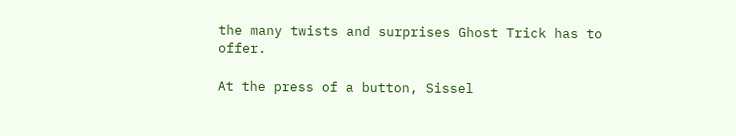the many twists and surprises Ghost Trick has to offer.

At the press of a button, Sissel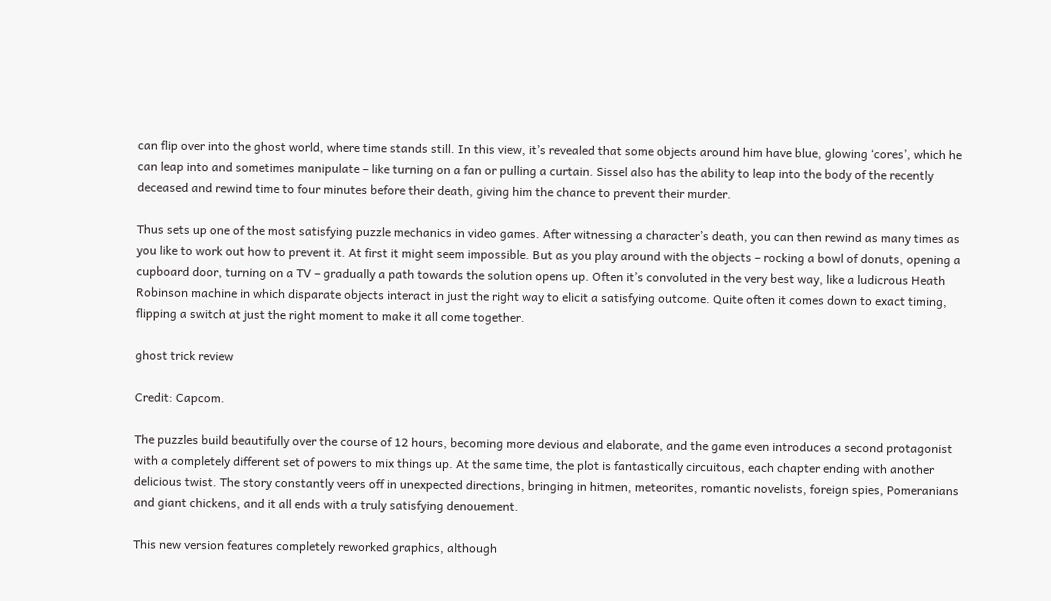can flip over into the ghost world, where time stands still. In this view, it’s revealed that some objects around him have blue, glowing ‘cores’, which he can leap into and sometimes manipulate – like turning on a fan or pulling a curtain. Sissel also has the ability to leap into the body of the recently deceased and rewind time to four minutes before their death, giving him the chance to prevent their murder.

Thus sets up one of the most satisfying puzzle mechanics in video games. After witnessing a character’s death, you can then rewind as many times as you like to work out how to prevent it. At first it might seem impossible. But as you play around with the objects – rocking a bowl of donuts, opening a cupboard door, turning on a TV – gradually a path towards the solution opens up. Often it’s convoluted in the very best way, like a ludicrous Heath Robinson machine in which disparate objects interact in just the right way to elicit a satisfying outcome. Quite often it comes down to exact timing, flipping a switch at just the right moment to make it all come together.

ghost trick review

Credit: Capcom.

The puzzles build beautifully over the course of 12 hours, becoming more devious and elaborate, and the game even introduces a second protagonist with a completely different set of powers to mix things up. At the same time, the plot is fantastically circuitous, each chapter ending with another delicious twist. The story constantly veers off in unexpected directions, bringing in hitmen, meteorites, romantic novelists, foreign spies, Pomeranians and giant chickens, and it all ends with a truly satisfying denouement.

This new version features completely reworked graphics, although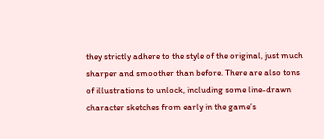they strictly adhere to the style of the original, just much sharper and smoother than before. There are also tons of illustrations to unlock, including some line-drawn character sketches from early in the game’s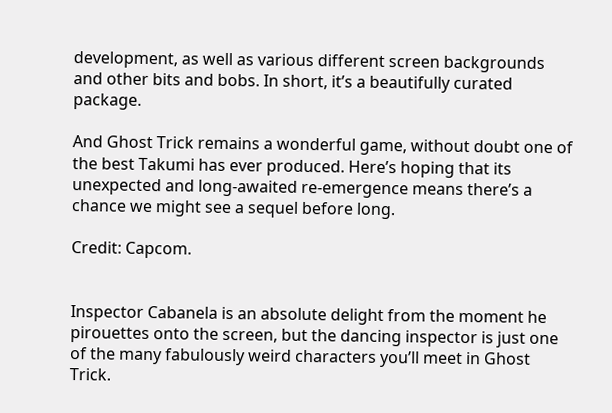development, as well as various different screen backgrounds and other bits and bobs. In short, it’s a beautifully curated package.

And Ghost Trick remains a wonderful game, without doubt one of the best Takumi has ever produced. Here’s hoping that its unexpected and long-awaited re-emergence means there’s a chance we might see a sequel before long.

Credit: Capcom.


Inspector Cabanela is an absolute delight from the moment he pirouettes onto the screen, but the dancing inspector is just one of the many fabulously weird characters you’ll meet in Ghost Trick.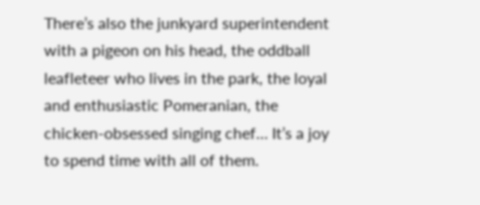There’s also the junkyard superintendent with a pigeon on his head, the oddball leafleteer who lives in the park, the loyal and enthusiastic Pomeranian, the chicken-obsessed singing chef… It’s a joy to spend time with all of them.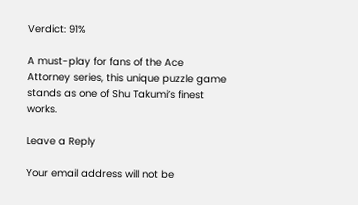Verdict: 91%

A must-play for fans of the Ace Attorney series, this unique puzzle game stands as one of Shu Takumi’s finest works.

Leave a Reply

Your email address will not be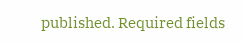published. Required fields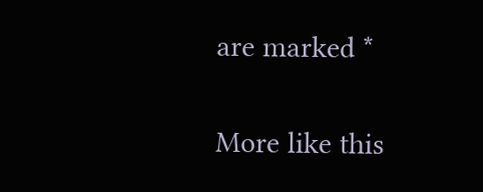are marked *

More like this